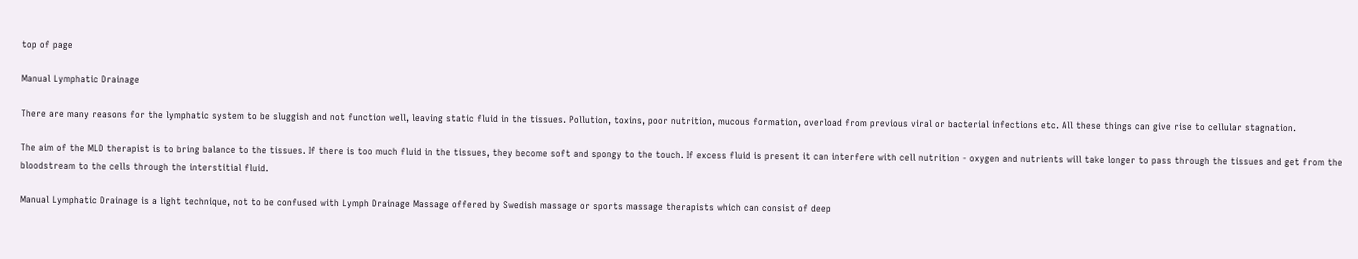top of page

Manual Lymphatic Drainage

There are many reasons for the lymphatic system to be sluggish and not function well, leaving static fluid in the tissues. Pollution, toxins, poor nutrition, mucous formation, overload from previous viral or bacterial infections etc. All these things can give rise to cellular stagnation.

The aim of the MLD therapist is to bring balance to the tissues. If there is too much fluid in the tissues, they become soft and spongy to the touch. If excess fluid is present it can interfere with cell nutrition - oxygen and nutrients will take longer to pass through the tissues and get from the bloodstream to the cells through the interstitial fluid.

Manual Lymphatic Drainage is a light technique, not to be confused with Lymph Drainage Massage offered by Swedish massage or sports massage therapists which can consist of deep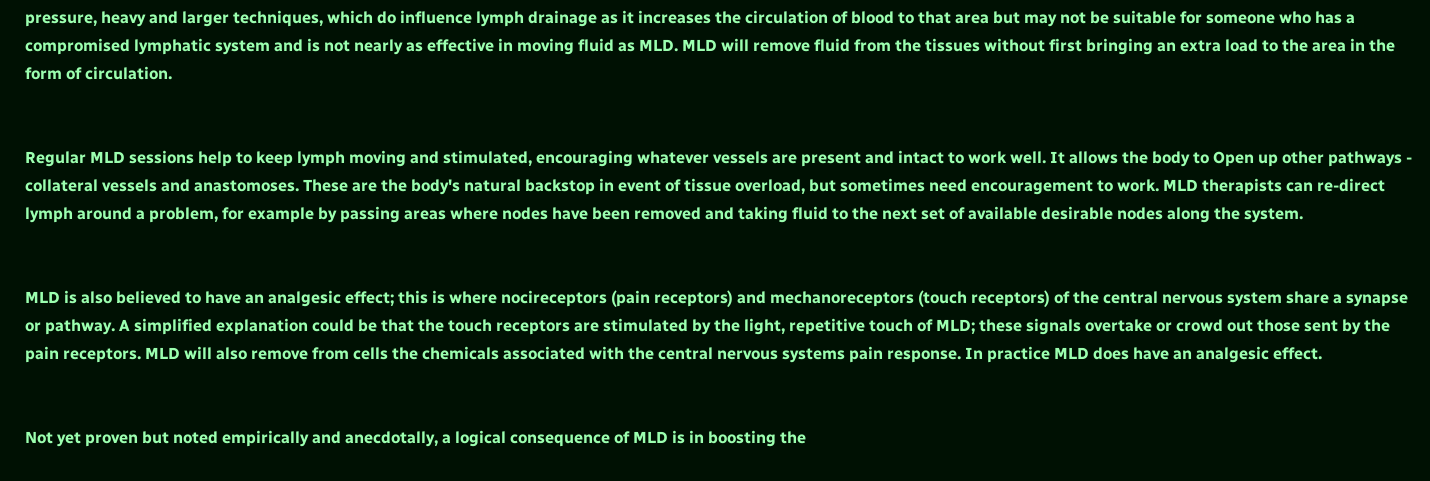pressure, heavy and larger techniques, which do influence lymph drainage as it increases the circulation of blood to that area but may not be suitable for someone who has a compromised lymphatic system and is not nearly as effective in moving fluid as MLD. MLD will remove fluid from the tissues without first bringing an extra load to the area in the form of circulation.


Regular MLD sessions help to keep lymph moving and stimulated, encouraging whatever vessels are present and intact to work well. It allows the body to Open up other pathways - collateral vessels and anastomoses. These are the body's natural backstop in event of tissue overload, but sometimes need encouragement to work. MLD therapists can re-direct lymph around a problem, for example by passing areas where nodes have been removed and taking fluid to the next set of available desirable nodes along the system.


MLD is also believed to have an analgesic effect; this is where nocireceptors (pain receptors) and mechanoreceptors (touch receptors) of the central nervous system share a synapse or pathway. A simplified explanation could be that the touch receptors are stimulated by the light, repetitive touch of MLD; these signals overtake or crowd out those sent by the pain receptors. MLD will also remove from cells the chemicals associated with the central nervous systems pain response. In practice MLD does have an analgesic effect.


Not yet proven but noted empirically and anecdotally, a logical consequence of MLD is in boosting the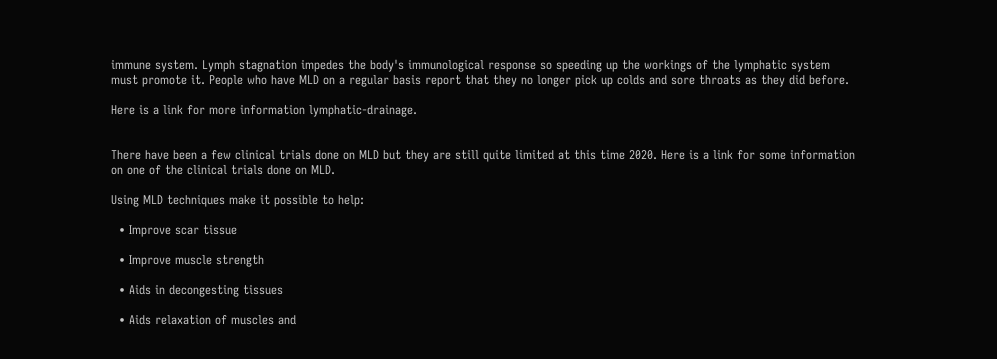immune system. Lymph stagnation impedes the body's immunological response so speeding up the workings of the lymphatic system must promote it. People who have MLD on a regular basis report that they no longer pick up colds and sore throats as they did before.

Here is a link for more information lymphatic-drainage.


There have been a few clinical trials done on MLD but they are still quite limited at this time 2020. Here is a link for some information on one of the clinical trials done on MLD.

Using MLD techniques make it possible to help:

  • Improve scar tissue

  • Improve muscle strength

  • Aids in decongesting tissues

  • Aids relaxation of muscles and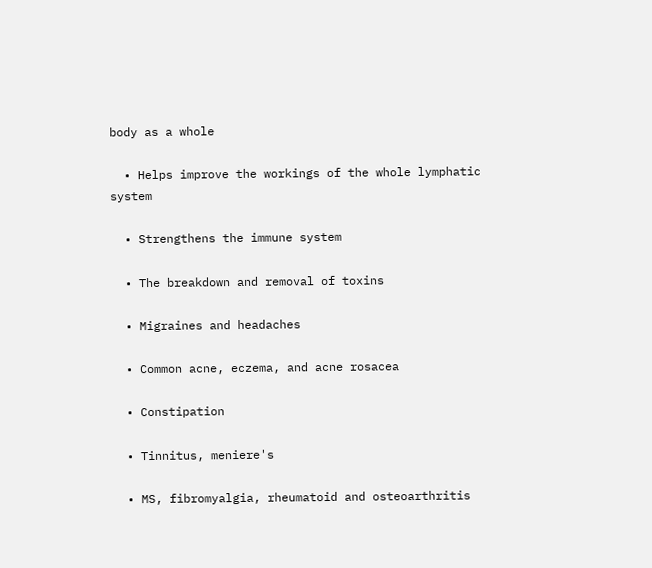body as a whole

  • Helps improve the workings of the whole lymphatic system

  • Strengthens the immune system

  • The breakdown and removal of toxins

  • Migraines and headaches

  • Common acne, eczema, and acne rosacea

  • Constipation

  • Tinnitus, meniere's

  • MS, fibromyalgia, rheumatoid and osteoarthritis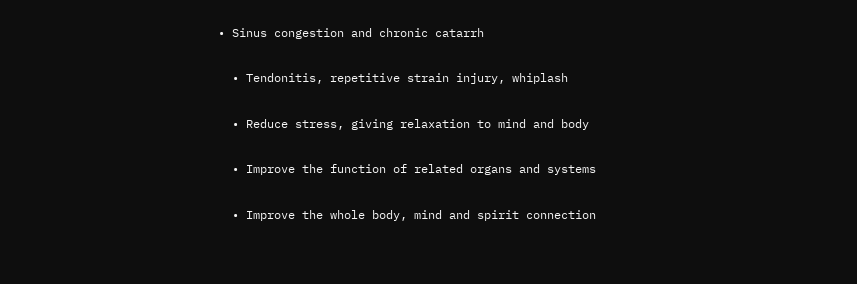• Sinus congestion and chronic catarrh

  • Tendonitis, repetitive strain injury, whiplash

  • Reduce stress, giving relaxation to mind and body

  • Improve the function of related organs and systems

  • Improve the whole body, mind and spirit connection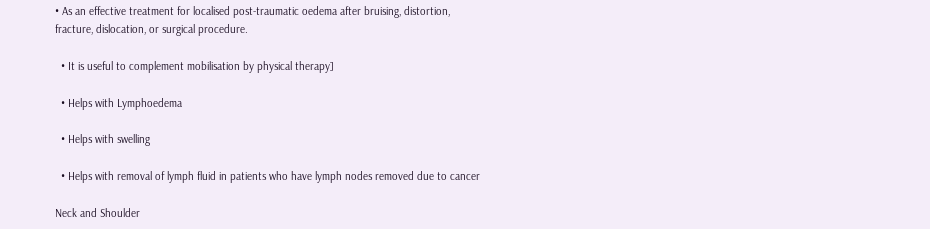• As an effective treatment for localised post-traumatic oedema after bruising, distortion, fracture, dislocation, or surgical procedure.

  • It is useful to complement mobilisation by physical therapy]

  • Helps with Lymphoedema

  • Helps with swelling

  • Helps with removal of lymph fluid in patients who have lymph nodes removed due to cancer

Neck and Shoulder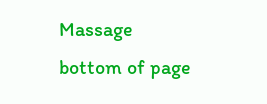Massage
bottom of page